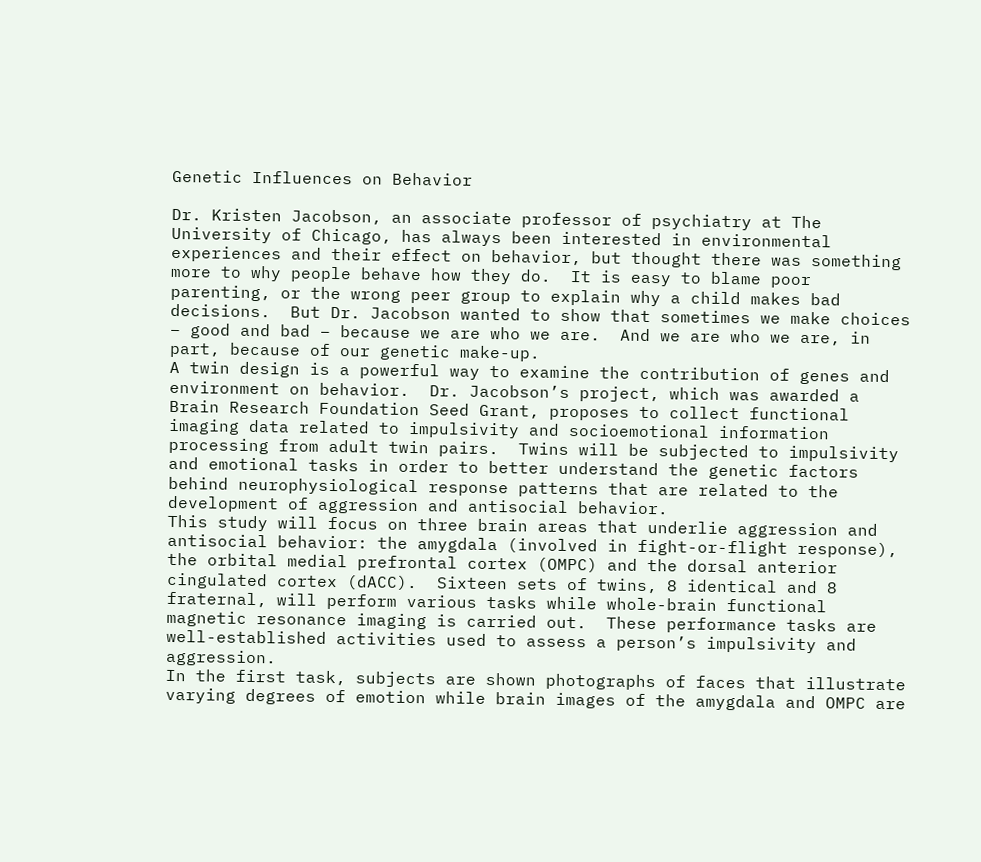Genetic Influences on Behavior

Dr. Kristen Jacobson, an associate professor of psychiatry at The University of Chicago, has always been interested in environmental experiences and their effect on behavior, but thought there was something more to why people behave how they do.  It is easy to blame poor parenting, or the wrong peer group to explain why a child makes bad decisions.  But Dr. Jacobson wanted to show that sometimes we make choices – good and bad – because we are who we are.  And we are who we are, in part, because of our genetic make-up.
A twin design is a powerful way to examine the contribution of genes and environment on behavior.  Dr. Jacobson’s project, which was awarded a Brain Research Foundation Seed Grant, proposes to collect functional imaging data related to impulsivity and socioemotional information processing from adult twin pairs.  Twins will be subjected to impulsivity and emotional tasks in order to better understand the genetic factors behind neurophysiological response patterns that are related to the development of aggression and antisocial behavior.
This study will focus on three brain areas that underlie aggression and antisocial behavior: the amygdala (involved in fight-or-flight response), the orbital medial prefrontal cortex (OMPC) and the dorsal anterior cingulated cortex (dACC).  Sixteen sets of twins, 8 identical and 8 fraternal, will perform various tasks while whole-brain functional magnetic resonance imaging is carried out.  These performance tasks are well-established activities used to assess a person’s impulsivity and aggression.
In the first task, subjects are shown photographs of faces that illustrate varying degrees of emotion while brain images of the amygdala and OMPC are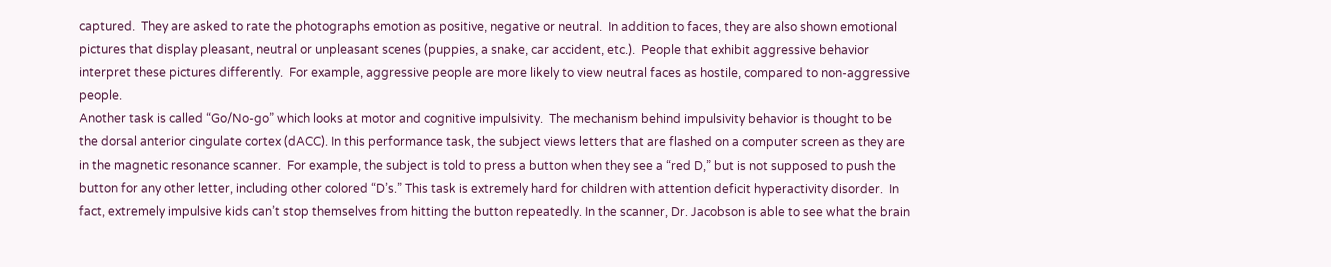captured.  They are asked to rate the photographs emotion as positive, negative or neutral.  In addition to faces, they are also shown emotional pictures that display pleasant, neutral or unpleasant scenes (puppies, a snake, car accident, etc.).  People that exhibit aggressive behavior interpret these pictures differently.  For example, aggressive people are more likely to view neutral faces as hostile, compared to non-aggressive people.
Another task is called “Go/No-go” which looks at motor and cognitive impulsivity.  The mechanism behind impulsivity behavior is thought to be the dorsal anterior cingulate cortex (dACC). In this performance task, the subject views letters that are flashed on a computer screen as they are in the magnetic resonance scanner.  For example, the subject is told to press a button when they see a “red D,” but is not supposed to push the button for any other letter, including other colored “D’s.” This task is extremely hard for children with attention deficit hyperactivity disorder.  In fact, extremely impulsive kids can’t stop themselves from hitting the button repeatedly. In the scanner, Dr. Jacobson is able to see what the brain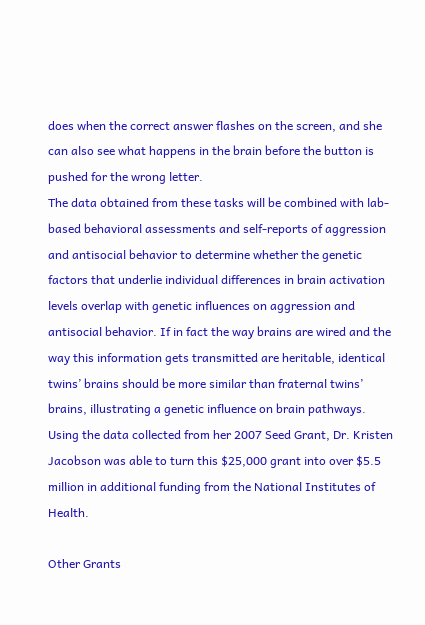does when the correct answer flashes on the screen, and she can also see what happens in the brain before the button is pushed for the wrong letter.
The data obtained from these tasks will be combined with lab-based behavioral assessments and self-reports of aggression and antisocial behavior to determine whether the genetic factors that underlie individual differences in brain activation levels overlap with genetic influences on aggression and antisocial behavior. If in fact the way brains are wired and the way this information gets transmitted are heritable, identical twins’ brains should be more similar than fraternal twins’ brains, illustrating a genetic influence on brain pathways.
Using the data collected from her 2007 Seed Grant, Dr. Kristen Jacobson was able to turn this $25,000 grant into over $5.5 million in additional funding from the National Institutes of Health.

Other Grants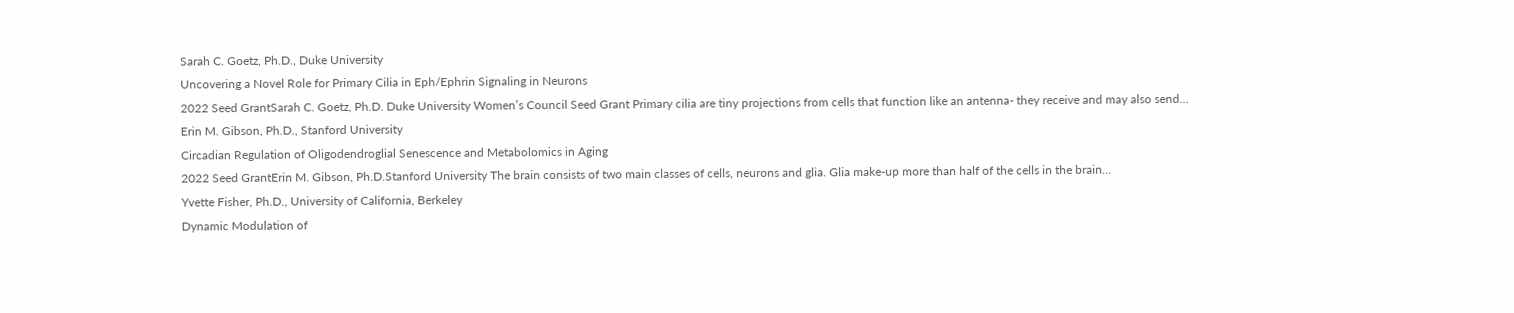Sarah C. Goetz, Ph.D., Duke University
Uncovering a Novel Role for Primary Cilia in Eph/Ephrin Signaling in Neurons
2022 Seed GrantSarah C. Goetz, Ph.D. Duke University Women’s Council Seed Grant Primary cilia are tiny projections from cells that function like an antenna- they receive and may also send…
Erin M. Gibson, Ph.D., Stanford University
Circadian Regulation of Oligodendroglial Senescence and Metabolomics in Aging
2022 Seed GrantErin M. Gibson, Ph.D.Stanford University The brain consists of two main classes of cells, neurons and glia. Glia make-up more than half of the cells in the brain…
Yvette Fisher, Ph.D., University of California, Berkeley
Dynamic Modulation of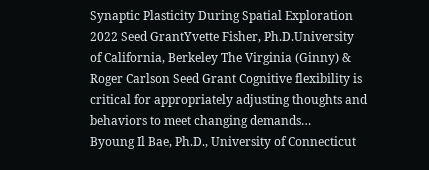Synaptic Plasticity During Spatial Exploration
2022 Seed GrantYvette Fisher, Ph.D.University of California, Berkeley The Virginia (Ginny) & Roger Carlson Seed Grant Cognitive flexibility is critical for appropriately adjusting thoughts and behaviors to meet changing demands…
Byoung Il Bae, Ph.D., University of Connecticut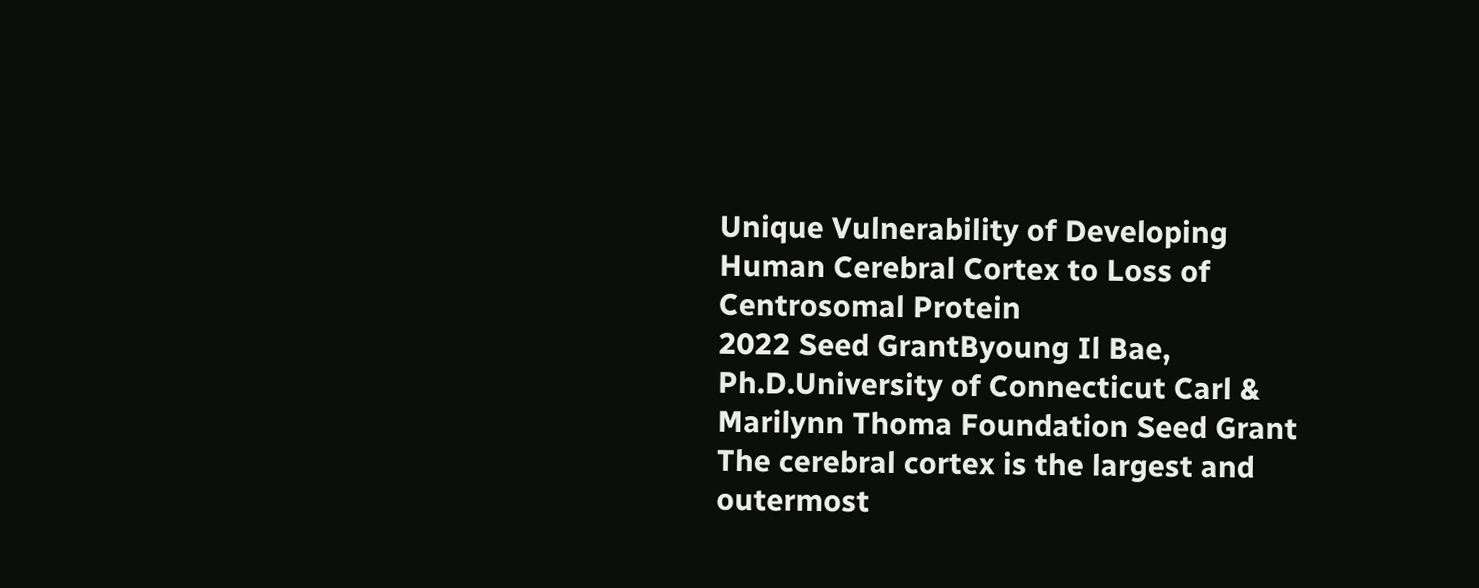Unique Vulnerability of Developing Human Cerebral Cortex to Loss of Centrosomal Protein
2022 Seed GrantByoung Il Bae, Ph.D.University of Connecticut Carl & Marilynn Thoma Foundation Seed Grant The cerebral cortex is the largest and outermost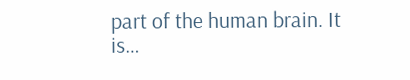part of the human brain. It is…